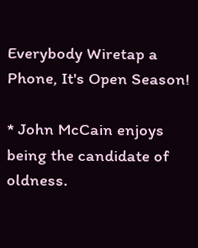Everybody Wiretap a Phone, It's Open Season!

* John McCain enjoys being the candidate of oldness.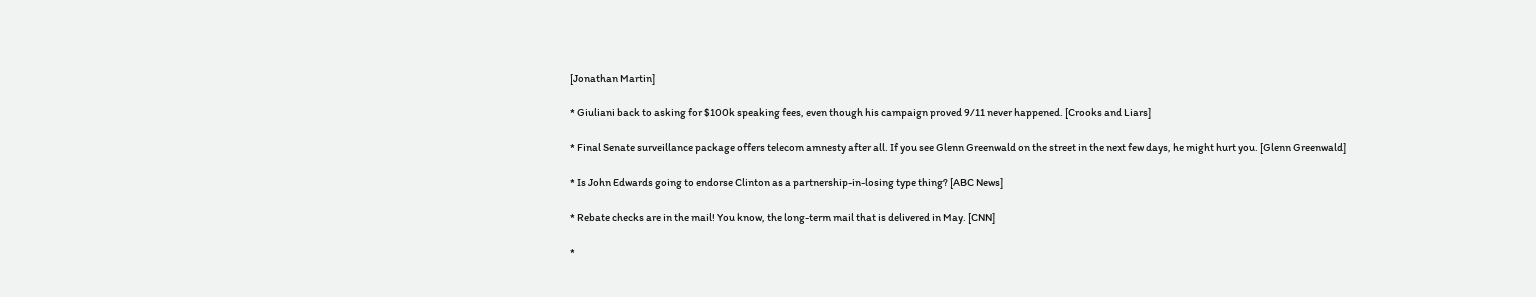[Jonathan Martin]

* Giuliani back to asking for $100k speaking fees, even though his campaign proved 9/11 never happened. [Crooks and Liars]

* Final Senate surveillance package offers telecom amnesty after all. If you see Glenn Greenwald on the street in the next few days, he might hurt you. [Glenn Greenwald]

* Is John Edwards going to endorse Clinton as a partnership-in-losing type thing? [ABC News]

* Rebate checks are in the mail! You know, the long-term mail that is delivered in May. [CNN]

*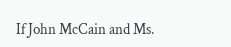If John McCain and Ms.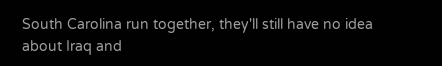South Carolina run together, they'll still have no idea about Iraq and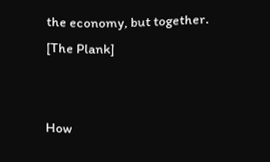the economy, but together. [The Plank]


How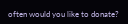often would you like to donate?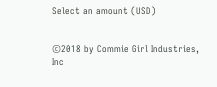Select an amount (USD)


©2018 by Commie Girl Industries, Inc